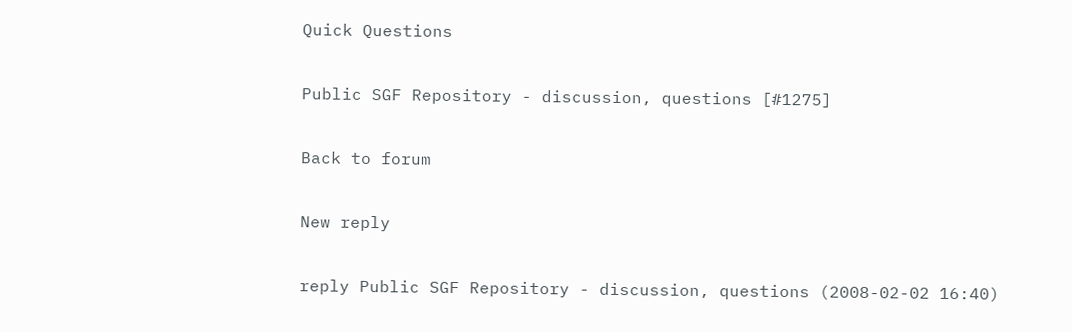Quick Questions

Public SGF Repository - discussion, questions [#1275]

Back to forum

New reply

reply Public SGF Repository - discussion, questions (2008-02-02 16:40)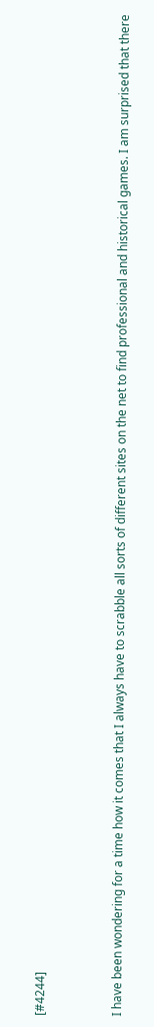[#4244]


I have been wondering for a time how it comes that I always have to scrabble all sorts of different sites on the net to find professional and historical games. I am surprised that there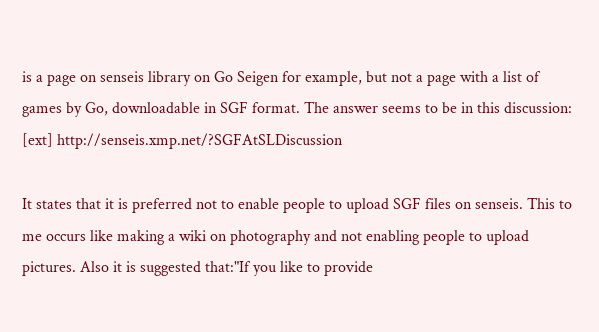is a page on senseis library on Go Seigen for example, but not a page with a list of games by Go, downloadable in SGF format. The answer seems to be in this discussion: [ext] http://senseis.xmp.net/?SGFAtSLDiscussion

It states that it is preferred not to enable people to upload SGF files on senseis. This to me occurs like making a wiki on photography and not enabling people to upload pictures. Also it is suggested that:"If you like to provide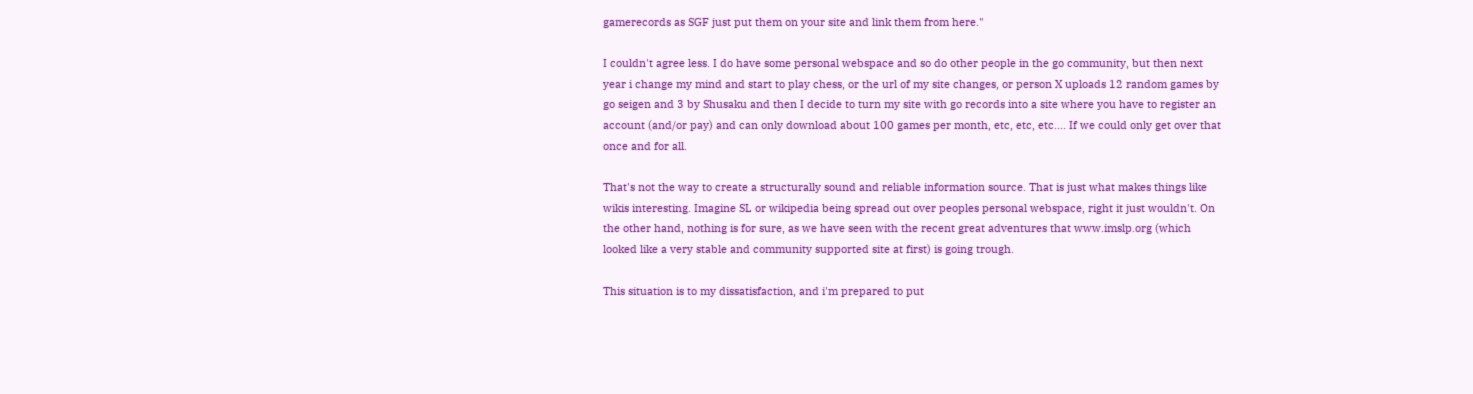gamerecords as SGF just put them on your site and link them from here."

I couldn't agree less. I do have some personal webspace and so do other people in the go community, but then next year i change my mind and start to play chess, or the url of my site changes, or person X uploads 12 random games by go seigen and 3 by Shusaku and then I decide to turn my site with go records into a site where you have to register an account (and/or pay) and can only download about 100 games per month, etc, etc, etc.... If we could only get over that once and for all.

That's not the way to create a structurally sound and reliable information source. That is just what makes things like wikis interesting. Imagine SL or wikipedia being spread out over peoples personal webspace, right it just wouldn't. On the other hand, nothing is for sure, as we have seen with the recent great adventures that www.imslp.org (which looked like a very stable and community supported site at first) is going trough.

This situation is to my dissatisfaction, and i'm prepared to put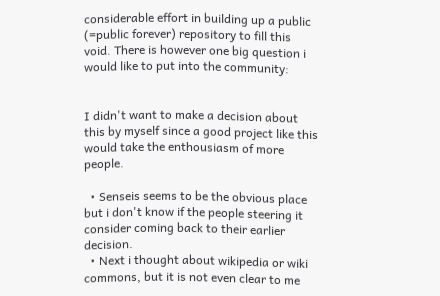considerable effort in building up a public (=public forever) repository to fill this void. There is however one big question i would like to put into the community:


I didn't want to make a decision about this by myself since a good project like this would take the enthousiasm of more people.

  • Senseis seems to be the obvious place but i don't know if the people steering it consider coming back to their earlier decision.
  • Next i thought about wikipedia or wiki commons, but it is not even clear to me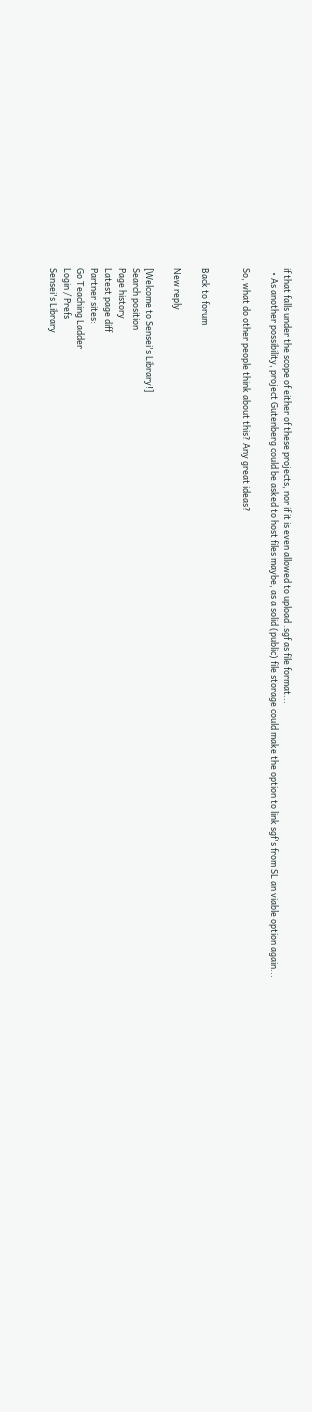if that falls under the scope of either of these projects, nor if it is even allowed to upload .sgf as file format...
  • As another possibility, project Gutenberg could be asked to host files maybe, as a solid (public) file storage could make the option to link sgf's from SL an viable option again...

So, what do other people think about this? Any great ideas?


Back to forum

New reply

[Welcome to Sensei's Library!]
Search position
Page history
Latest page diff
Partner sites:
Go Teaching Ladder
Login / Prefs
Sensei's Library